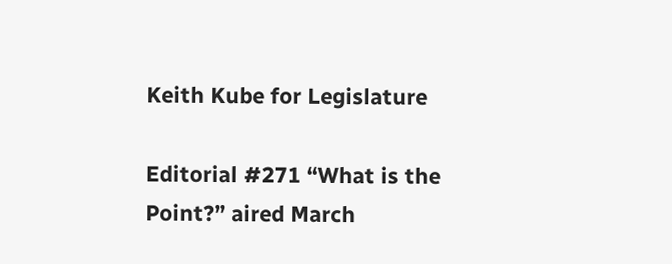Keith Kube for Legislature

Editorial #271 “What is the Point?” aired March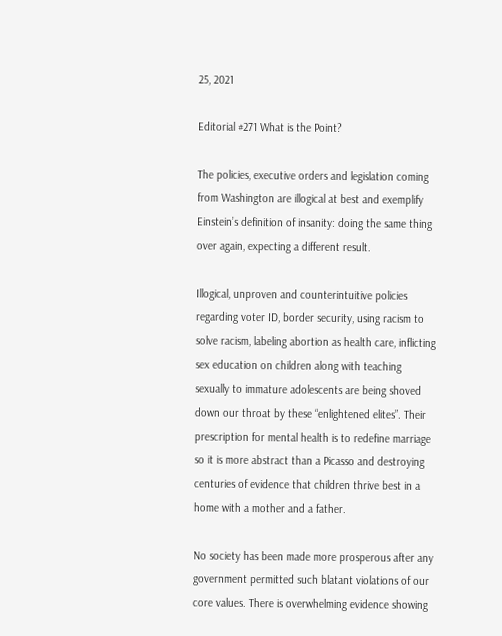25, 2021

Editorial #271 What is the Point?

The policies, executive orders and legislation coming from Washington are illogical at best and exemplify Einstein’s definition of insanity: doing the same thing over again, expecting a different result.

Illogical, unproven and counterintuitive policies regarding voter ID, border security, using racism to solve racism, labeling abortion as health care, inflicting sex education on children along with teaching sexually to immature adolescents are being shoved down our throat by these “enlightened elites”. Their prescription for mental health is to redefine marriage so it is more abstract than a Picasso and destroying centuries of evidence that children thrive best in a home with a mother and a father.

No society has been made more prosperous after any government permitted such blatant violations of our core values. There is overwhelming evidence showing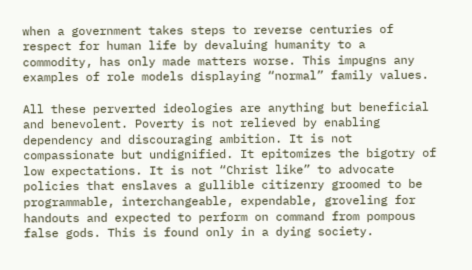when a government takes steps to reverse centuries of respect for human life by devaluing humanity to a commodity, has only made matters worse. This impugns any examples of role models displaying “normal” family values.

All these perverted ideologies are anything but beneficial and benevolent. Poverty is not relieved by enabling dependency and discouraging ambition. It is not compassionate but undignified. It epitomizes the bigotry of low expectations. It is not “Christ like” to advocate policies that enslaves a gullible citizenry groomed to be programmable, interchangeable, expendable, groveling for handouts and expected to perform on command from pompous false gods. This is found only in a dying society.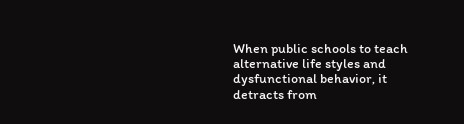When public schools to teach alternative life styles and dysfunctional behavior, it detracts from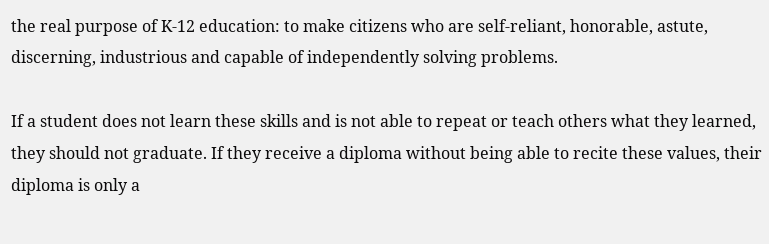the real purpose of K-12 education: to make citizens who are self-reliant, honorable, astute, discerning, industrious and capable of independently solving problems.

If a student does not learn these skills and is not able to repeat or teach others what they learned, they should not graduate. If they receive a diploma without being able to recite these values, their diploma is only a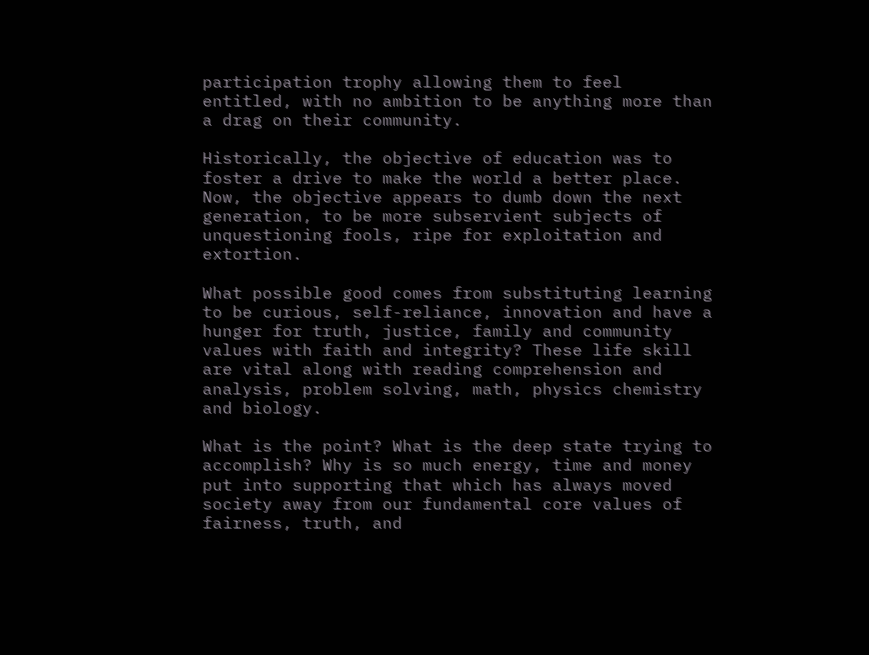participation trophy allowing them to feel entitled, with no ambition to be anything more than a drag on their community.

Historically, the objective of education was to foster a drive to make the world a better place.
Now, the objective appears to dumb down the next generation, to be more subservient subjects of unquestioning fools, ripe for exploitation and extortion.

What possible good comes from substituting learning to be curious, self-reliance, innovation and have a hunger for truth, justice, family and community values with faith and integrity? These life skill are vital along with reading comprehension and analysis, problem solving, math, physics chemistry and biology.

What is the point? What is the deep state trying to accomplish? Why is so much energy, time and money put into supporting that which has always moved society away from our fundamental core values of fairness, truth, and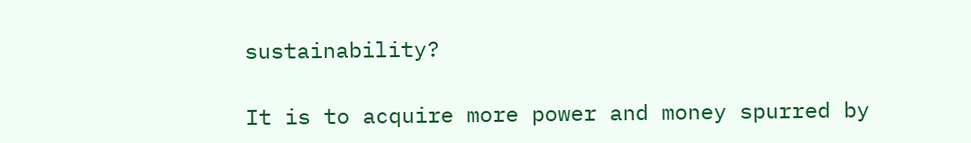sustainability?

It is to acquire more power and money spurred by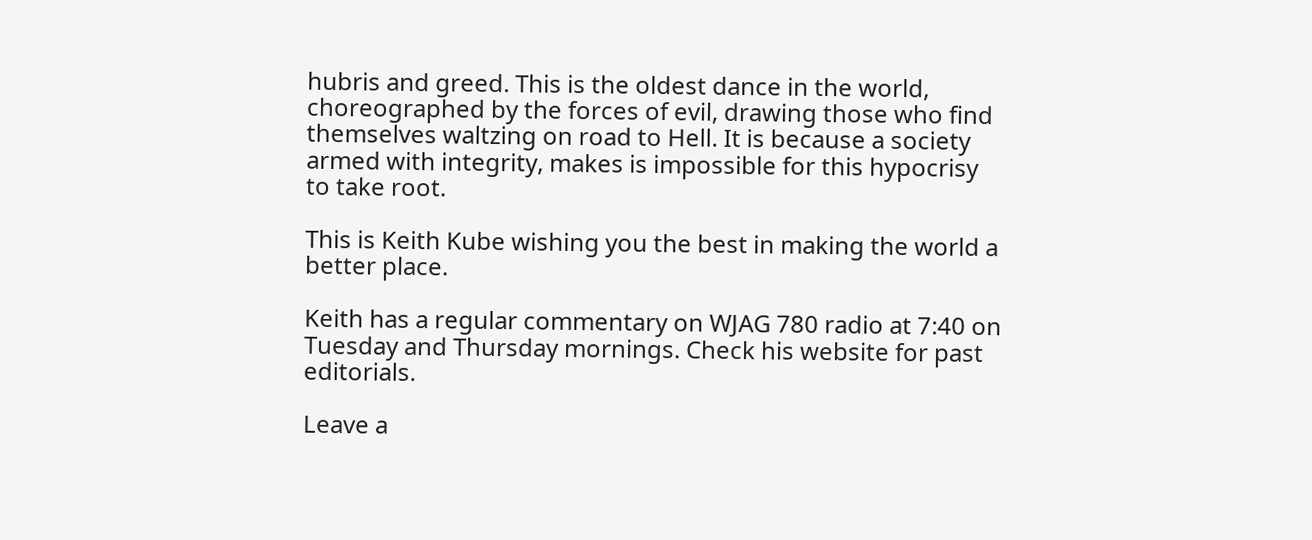hubris and greed. This is the oldest dance in the world, choreographed by the forces of evil, drawing those who find themselves waltzing on road to Hell. It is because a society armed with integrity, makes is impossible for this hypocrisy to take root.

This is Keith Kube wishing you the best in making the world a better place.

Keith has a regular commentary on WJAG 780 radio at 7:40 on Tuesday and Thursday mornings. Check his website for past editorials.

Leave a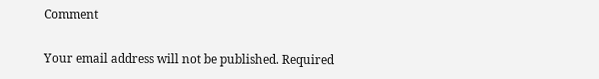Comment

Your email address will not be published. Required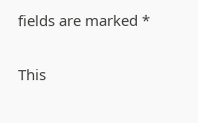fields are marked *

This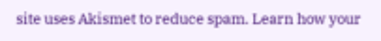site uses Akismet to reduce spam. Learn how your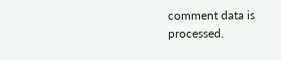comment data is processed.